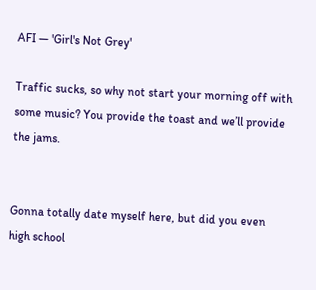AFI — 'Girl's Not Grey'

Traffic sucks, so why not start your morning off with some music? You provide the toast and we’ll provide the jams.


Gonna totally date myself here, but did you even high school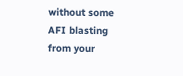without some AFI blasting from your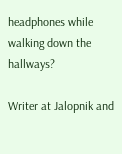headphones while walking down the hallways?

Writer at Jalopnik and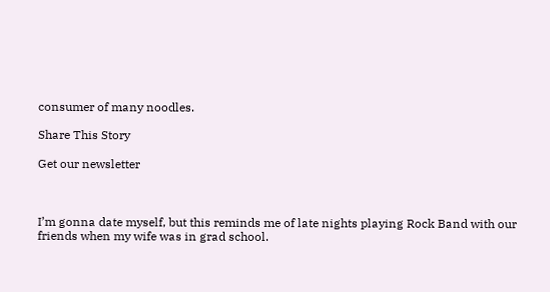consumer of many noodles.

Share This Story

Get our newsletter



I’m gonna date myself, but this reminds me of late nights playing Rock Band with our friends when my wife was in grad school.